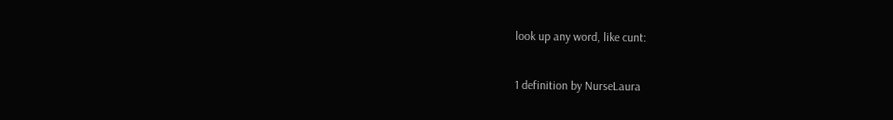look up any word, like cunt:

1 definition by NurseLaura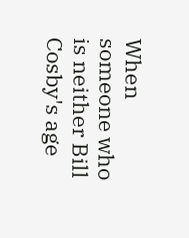When someone who is neither Bill Cosby's age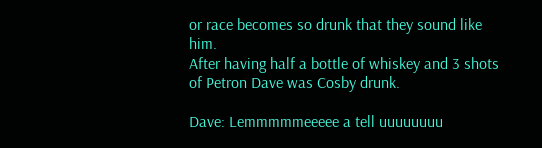or race becomes so drunk that they sound like him.
After having half a bottle of whiskey and 3 shots of Petron Dave was Cosby drunk.

Dave: Lemmmmmeeeee a tell uuuuuuuu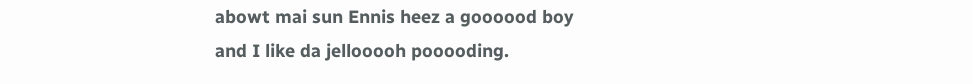abowt mai sun Ennis heez a goooood boy and I like da jellooooh pooooding.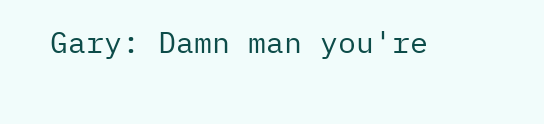Gary: Damn man you're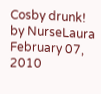Cosby drunk!
by NurseLaura February 07, 2010